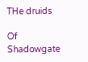THe druids

Of Shadowgate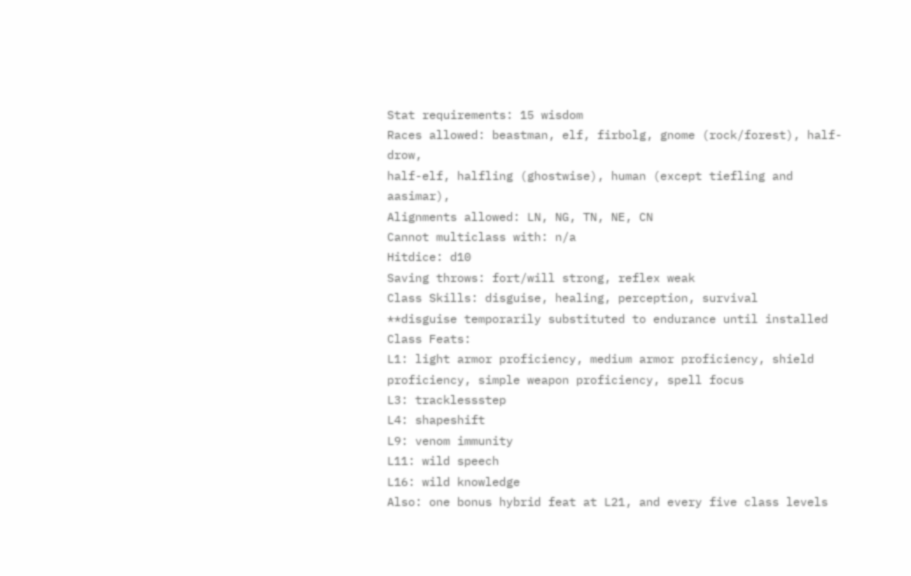Stat requirements: 15 wisdom
Races allowed: beastman, elf, firbolg, gnome (rock/forest), half-drow,
half-elf, halfling (ghostwise), human (except tiefling and aasimar),
Alignments allowed: LN, NG, TN, NE, CN
Cannot multiclass with: n/a
Hitdice: d10
Saving throws: fort/will strong, reflex weak
Class Skills: disguise, healing, perception, survival
**disguise temporarily substituted to endurance until installed
Class Feats:
L1: light armor proficiency, medium armor proficiency, shield
proficiency, simple weapon proficiency, spell focus
L3: tracklessstep
L4: shapeshift
L9: venom immunity
L11: wild speech
L16: wild knowledge
Also: one bonus hybrid feat at L21, and every five class levels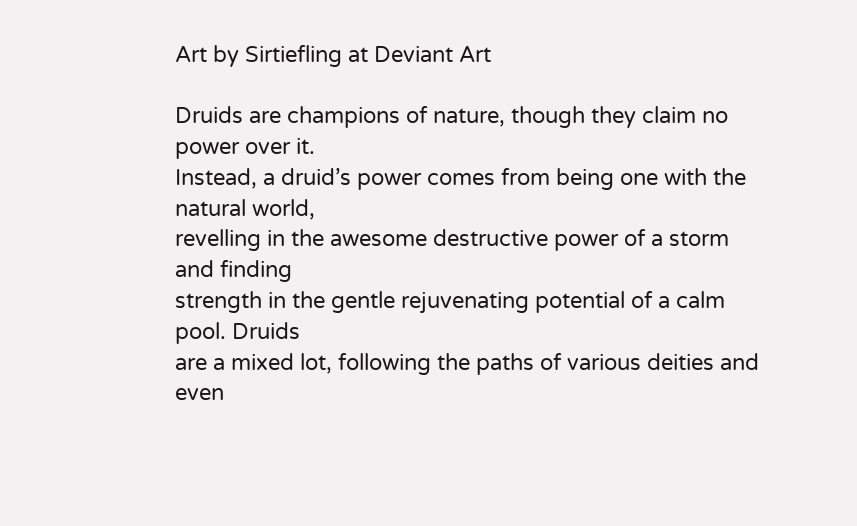Art by Sirtiefling at Deviant Art

Druids are champions of nature, though they claim no power over it.
Instead, a druid’s power comes from being one with the natural world,
revelling in the awesome destructive power of a storm and finding
strength in the gentle rejuvenating potential of a calm pool. Druids
are a mixed lot, following the paths of various deities and even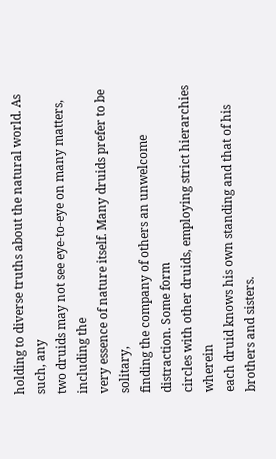holding to diverse truths about the natural world. As such, any
two druids may not see eye-to-eye on many matters, including the
very essence of nature itself. Many druids prefer to be solitary,
finding the company of others an unwelcome distraction. Some form
circles with other druids, employing strict hierarchies wherein
each druid knows his own standing and that of his brothers and sisters.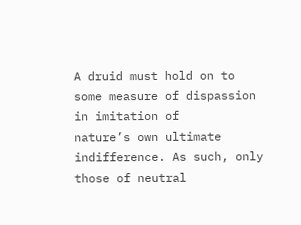A druid must hold on to some measure of dispassion in imitation of
nature’s own ultimate indifference. As such, only those of neutral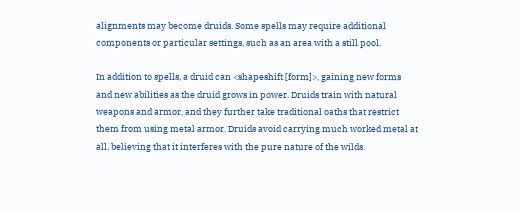alignments may become druids. Some spells may require additional
components or particular settings, such as an area with a still pool.

In addition to spells, a druid can <shapeshift [form]>, gaining new forms
and new abilities as the druid grows in power. Druids train with natural
weapons and armor, and they further take traditional oaths that restrict
them from using metal armor. Druids avoid carrying much worked metal at
all, believing that it interferes with the pure nature of the wilds.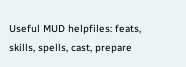Useful MUD helpfiles: feats, skills, spells, cast, prepare